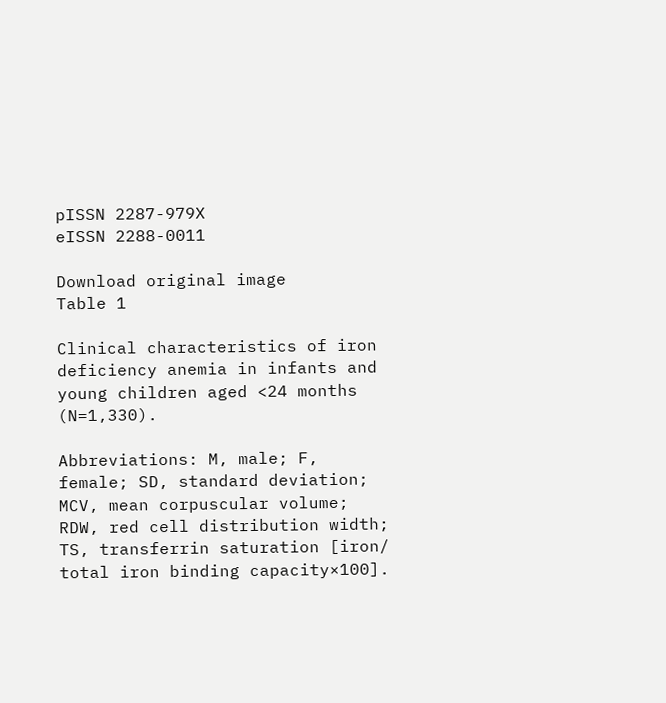pISSN 2287-979X
eISSN 2288-0011

Download original image
Table 1

Clinical characteristics of iron deficiency anemia in infants and young children aged <24 months (N=1,330).

Abbreviations: M, male; F, female; SD, standard deviation; MCV, mean corpuscular volume; RDW, red cell distribution width; TS, transferrin saturation [iron/ total iron binding capacity×100].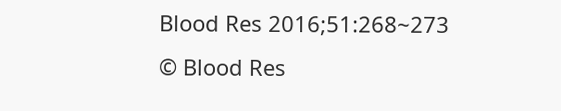Blood Res 2016;51:268~273
© Blood Res